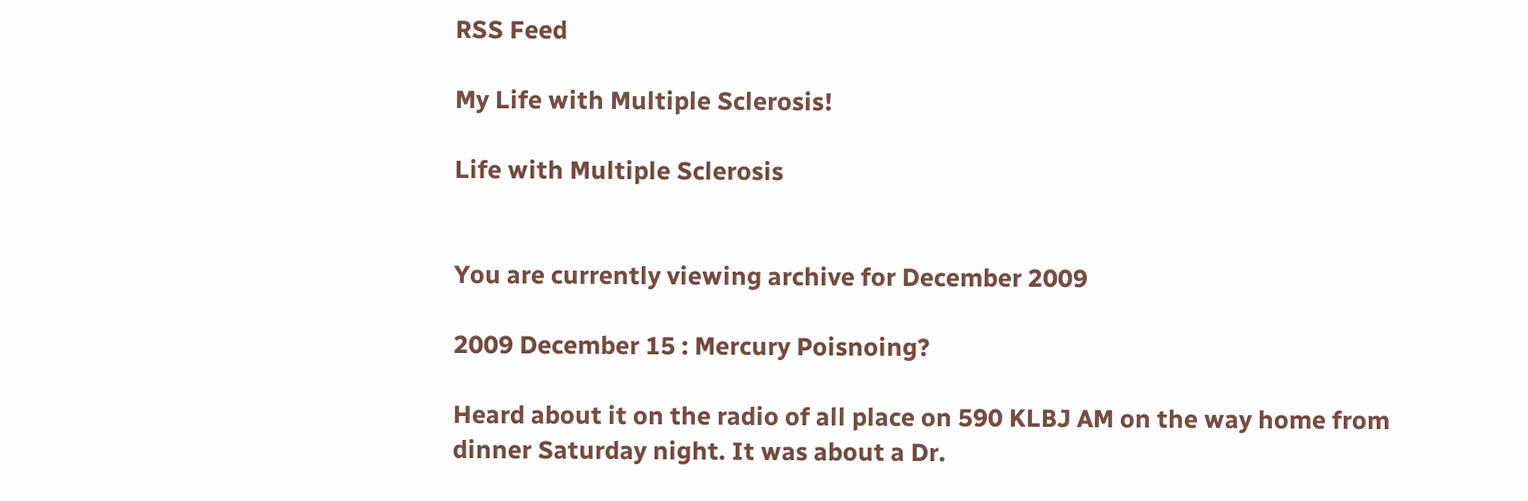RSS Feed

My Life with Multiple Sclerosis!

Life with Multiple Sclerosis


You are currently viewing archive for December 2009

2009 December 15 : Mercury Poisnoing?

Heard about it on the radio of all place on 590 KLBJ AM on the way home from dinner Saturday night. It was about a Dr.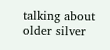talking about older silver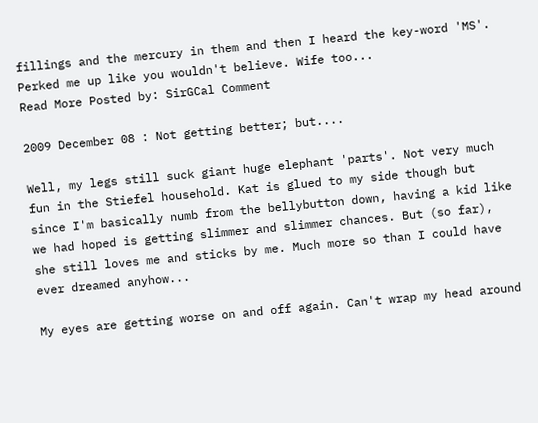fillings and the mercury in them and then I heard the key-word 'MS'. Perked me up like you wouldn't believe. Wife too...
Read More Posted by: SirGCal Comment

2009 December 08 : Not getting better; but....

Well, my legs still suck giant huge elephant 'parts'. Not very much fun in the Stiefel household. Kat is glued to my side though but since I'm basically numb from the bellybutton down, having a kid like we had hoped is getting slimmer and slimmer chances. But (so far), she still loves me and sticks by me. Much more so than I could have ever dreamed anyhow...

My eyes are getting worse on and off again. Can't wrap my head around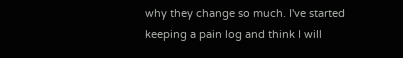why they change so much. I've started keeping a pain log and think I will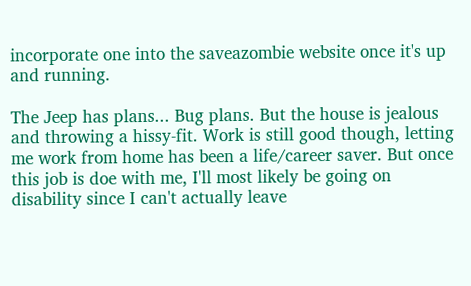incorporate one into the saveazombie website once it's up and running.

The Jeep has plans... Bug plans. But the house is jealous and throwing a hissy-fit. Work is still good though, letting me work from home has been a life/career saver. But once this job is doe with me, I'll most likely be going on disability since I can't actually leave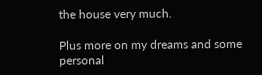the house very much.

Plus more on my dreams and some personal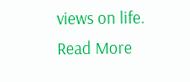views on life.
Read More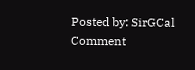Posted by: SirGCal Comment